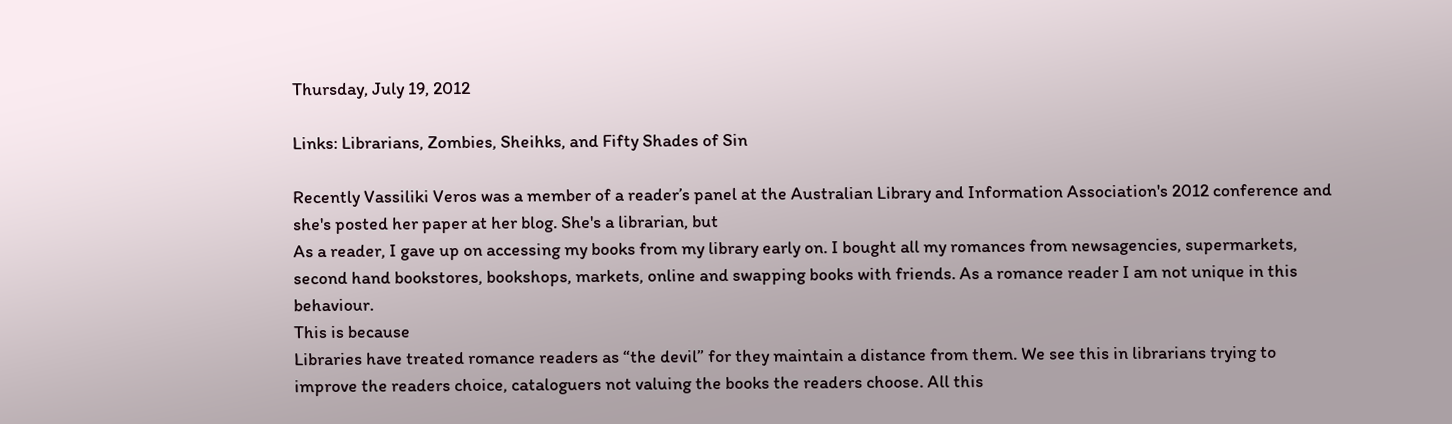Thursday, July 19, 2012

Links: Librarians, Zombies, Sheihks, and Fifty Shades of Sin

Recently Vassiliki Veros was a member of a reader’s panel at the Australian Library and Information Association's 2012 conference and she's posted her paper at her blog. She's a librarian, but
As a reader, I gave up on accessing my books from my library early on. I bought all my romances from newsagencies, supermarkets, second hand bookstores, bookshops, markets, online and swapping books with friends. As a romance reader I am not unique in this behaviour.
This is because
Libraries have treated romance readers as “the devil” for they maintain a distance from them. We see this in librarians trying to improve the readers choice, cataloguers not valuing the books the readers choose. All this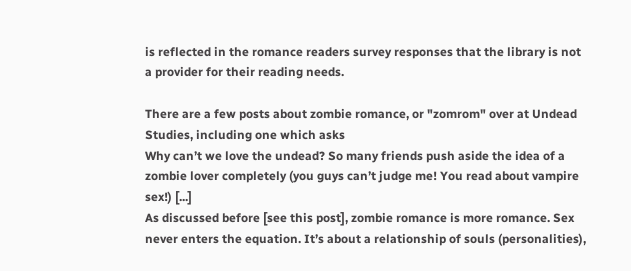is reflected in the romance readers survey responses that the library is not a provider for their reading needs.

There are a few posts about zombie romance, or "zomrom" over at Undead Studies, including one which asks
Why can’t we love the undead? So many friends push aside the idea of a zombie lover completely (you guys can’t judge me! You read about vampire sex!) [...]
As discussed before [see this post], zombie romance is more romance. Sex never enters the equation. It’s about a relationship of souls (personalities),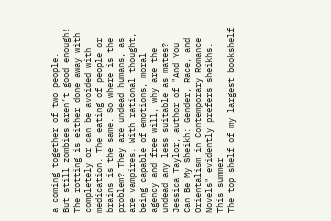a coming together of two people.
But still zombies aren’t good enough! The rotting is either done away with completely or can be avoided with medication. The eating of people or brains is the same. So where is the problem? They are undead humans, as are vampires. With rational thought, being capable of emotions, moral agency and free will, why are the undead any less suitable as mates?
Jessica Taylor, author of "And You Can Be My Sheikh: Gender, Race, and Orientalism in Contemporary Romance Novels" evidently prefers sheikhs. This summer
The top shelf of my largest bookshelf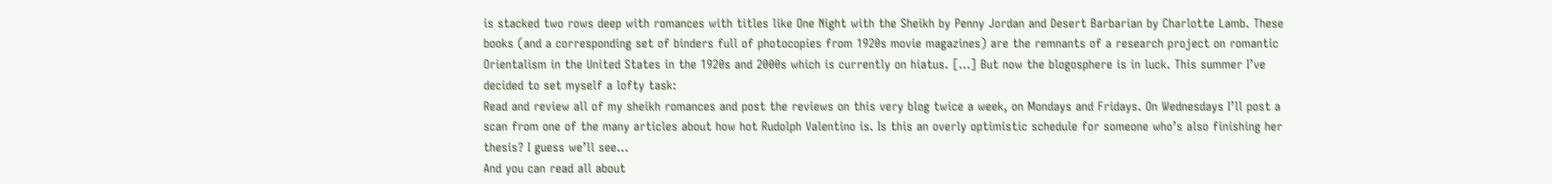is stacked two rows deep with romances with titles like One Night with the Sheikh by Penny Jordan and Desert Barbarian by Charlotte Lamb. These books (and a corresponding set of binders full of photocopies from 1920s movie magazines) are the remnants of a research project on romantic Orientalism in the United States in the 1920s and 2000s which is currently on hiatus. [...] But now the blogosphere is in luck. This summer I’ve decided to set myself a lofty task:
Read and review all of my sheikh romances and post the reviews on this very blog twice a week, on Mondays and Fridays. On Wednesdays I’ll post a scan from one of the many articles about how hot Rudolph Valentino is. Is this an overly optimistic schedule for someone who’s also finishing her thesis? I guess we’ll see…
And you can read all about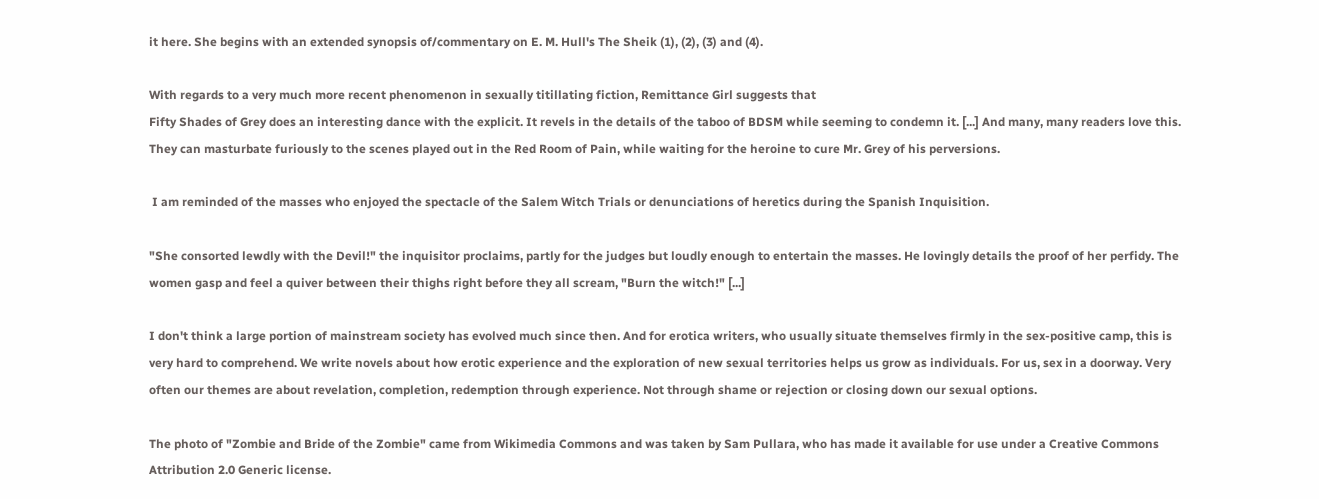it here. She begins with an extended synopsis of/commentary on E. M. Hull's The Sheik (1), (2), (3) and (4).

With regards to a very much more recent phenomenon in sexually titillating fiction, Remittance Girl suggests that
Fifty Shades of Grey does an interesting dance with the explicit. It revels in the details of the taboo of BDSM while seeming to condemn it. [...] And many, many readers love this. They can masturbate furiously to the scenes played out in the Red Room of Pain, while waiting for the heroine to cure Mr. Grey of his perversions.

 I am reminded of the masses who enjoyed the spectacle of the Salem Witch Trials or denunciations of heretics during the Spanish Inquisition.

"She consorted lewdly with the Devil!" the inquisitor proclaims, partly for the judges but loudly enough to entertain the masses. He lovingly details the proof of her perfidy. The women gasp and feel a quiver between their thighs right before they all scream, "Burn the witch!" [...]

I don't think a large portion of mainstream society has evolved much since then. And for erotica writers, who usually situate themselves firmly in the sex-positive camp, this is very hard to comprehend. We write novels about how erotic experience and the exploration of new sexual territories helps us grow as individuals. For us, sex in a doorway. Very often our themes are about revelation, completion, redemption through experience. Not through shame or rejection or closing down our sexual options.

The photo of "Zombie and Bride of the Zombie" came from Wikimedia Commons and was taken by Sam Pullara, who has made it available for use under a Creative Commons Attribution 2.0 Generic license.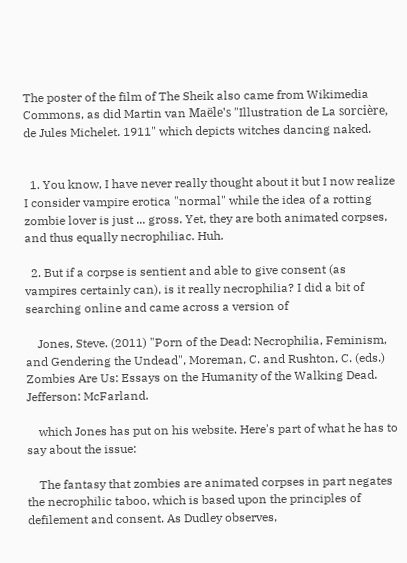The poster of the film of The Sheik also came from Wikimedia Commons, as did Martin van Maële's "Illustration de La sorcière, de Jules Michelet. 1911" which depicts witches dancing naked.


  1. You know, I have never really thought about it but I now realize I consider vampire erotica "normal" while the idea of a rotting zombie lover is just ... gross. Yet, they are both animated corpses, and thus equally necrophiliac. Huh.

  2. But if a corpse is sentient and able to give consent (as vampires certainly can), is it really necrophilia? I did a bit of searching online and came across a version of

    Jones, Steve. (2011) "Porn of the Dead: Necrophilia, Feminism, and Gendering the Undead", Moreman, C. and Rushton, C. (eds.) Zombies Are Us: Essays on the Humanity of the Walking Dead. Jefferson: McFarland.

    which Jones has put on his website. Here's part of what he has to say about the issue:

    The fantasy that zombies are animated corpses in part negates the necrophilic taboo, which is based upon the principles of defilement and consent. As Dudley observes,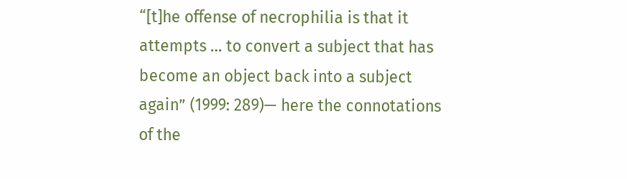“[t]he offense of necrophilia is that it attempts ... to convert a subject that has become an object back into a subject again” (1999: 289)— here the connotations of the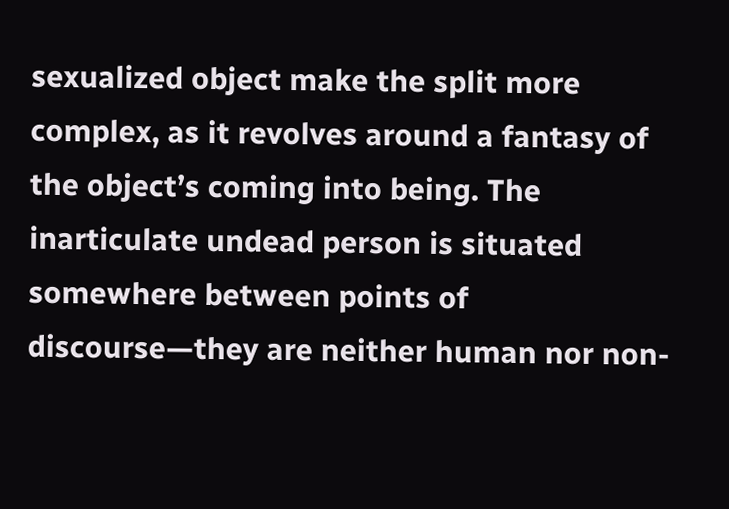sexualized object make the split more complex, as it revolves around a fantasy of the object’s coming into being. The inarticulate undead person is situated somewhere between points of discourse—they are neither human nor non-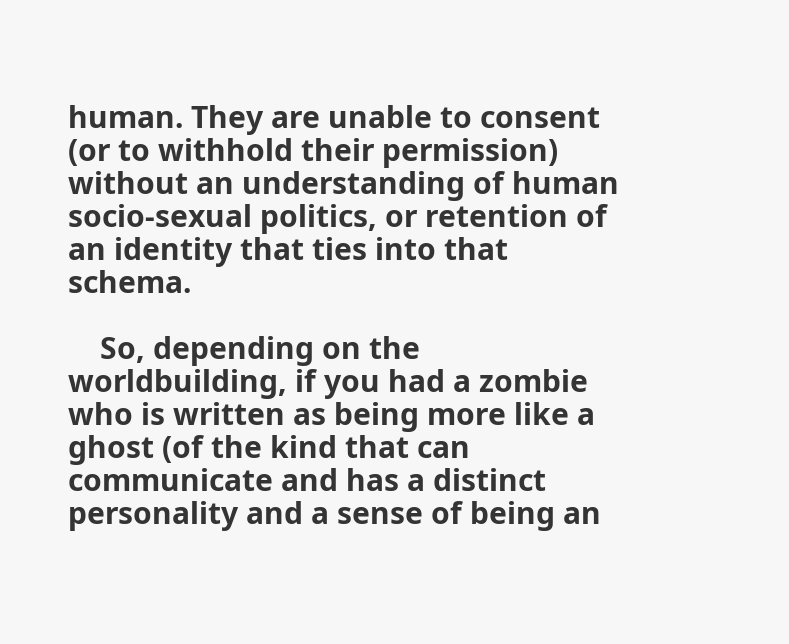human. They are unable to consent (or to withhold their permission) without an understanding of human socio-sexual politics, or retention of an identity that ties into that schema.

    So, depending on the worldbuilding, if you had a zombie who is written as being more like a ghost (of the kind that can communicate and has a distinct personality and a sense of being an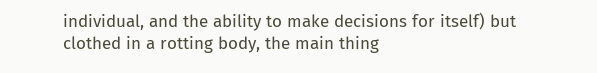individual, and the ability to make decisions for itself) but clothed in a rotting body, the main thing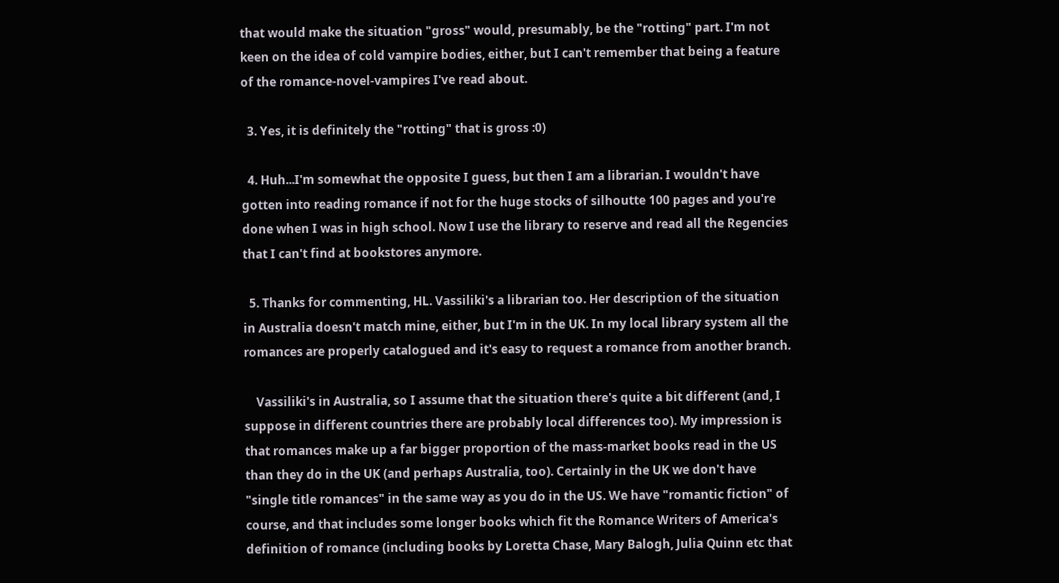that would make the situation "gross" would, presumably, be the "rotting" part. I'm not keen on the idea of cold vampire bodies, either, but I can't remember that being a feature of the romance-novel-vampires I've read about.

  3. Yes, it is definitely the "rotting" that is gross :0)

  4. Huh...I'm somewhat the opposite I guess, but then I am a librarian. I wouldn't have gotten into reading romance if not for the huge stocks of silhoutte 100 pages and you're done when I was in high school. Now I use the library to reserve and read all the Regencies that I can't find at bookstores anymore.

  5. Thanks for commenting, HL. Vassiliki's a librarian too. Her description of the situation in Australia doesn't match mine, either, but I'm in the UK. In my local library system all the romances are properly catalogued and it's easy to request a romance from another branch.

    Vassiliki's in Australia, so I assume that the situation there's quite a bit different (and, I suppose in different countries there are probably local differences too). My impression is that romances make up a far bigger proportion of the mass-market books read in the US than they do in the UK (and perhaps Australia, too). Certainly in the UK we don't have "single title romances" in the same way as you do in the US. We have "romantic fiction" of course, and that includes some longer books which fit the Romance Writers of America's definition of romance (including books by Loretta Chase, Mary Balogh, Julia Quinn etc that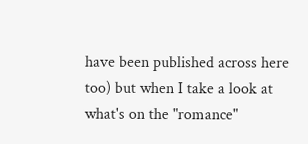have been published across here too) but when I take a look at what's on the "romance"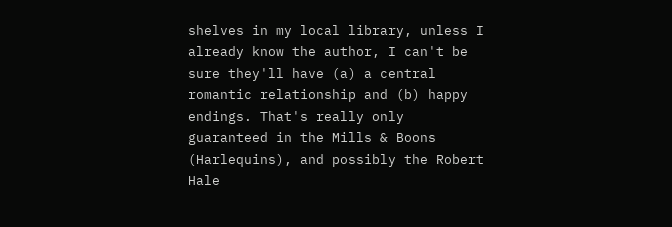shelves in my local library, unless I already know the author, I can't be sure they'll have (a) a central romantic relationship and (b) happy endings. That's really only guaranteed in the Mills & Boons (Harlequins), and possibly the Robert Hale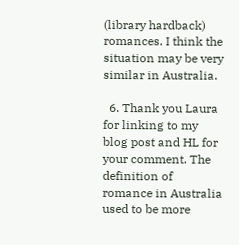(library hardback) romances. I think the situation may be very similar in Australia.

  6. Thank you Laura for linking to my blog post and HL for your comment. The definition of romance in Australia used to be more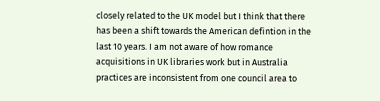closely related to the UK model but I think that there has been a shift towards the American defintion in the last 10 years. I am not aware of how romance acquisitions in UK libraries work but in Australia practices are inconsistent from one council area to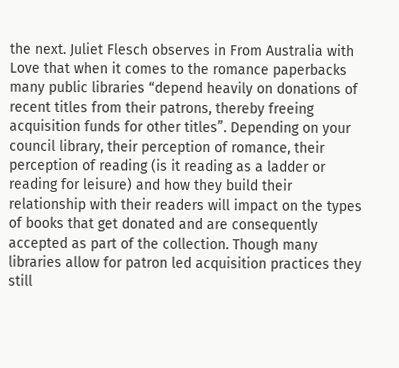the next. Juliet Flesch observes in From Australia with Love that when it comes to the romance paperbacks many public libraries “depend heavily on donations of recent titles from their patrons, thereby freeing acquisition funds for other titles”. Depending on your council library, their perception of romance, their perception of reading (is it reading as a ladder or reading for leisure) and how they build their relationship with their readers will impact on the types of books that get donated and are consequently accepted as part of the collection. Though many libraries allow for patron led acquisition practices they still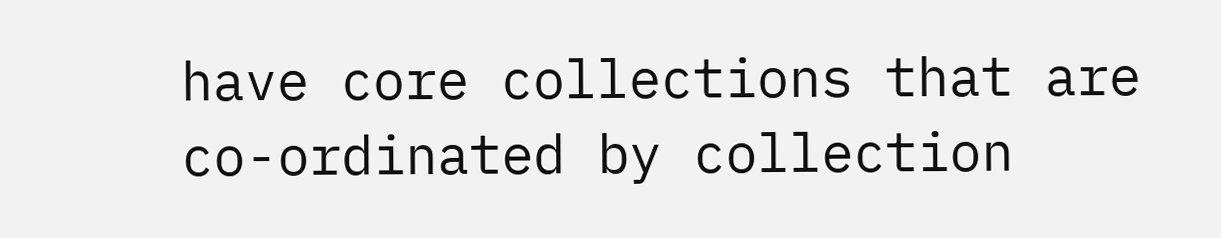have core collections that are co-ordinated by collection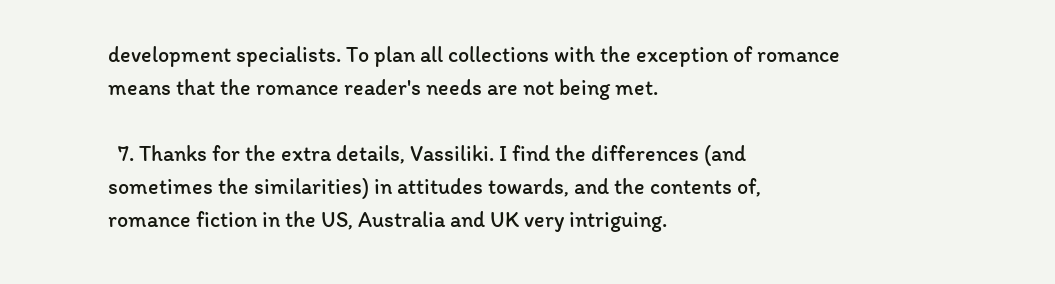development specialists. To plan all collections with the exception of romance means that the romance reader's needs are not being met.

  7. Thanks for the extra details, Vassiliki. I find the differences (and sometimes the similarities) in attitudes towards, and the contents of, romance fiction in the US, Australia and UK very intriguing.